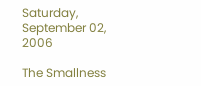Saturday, September 02, 2006

The Smallness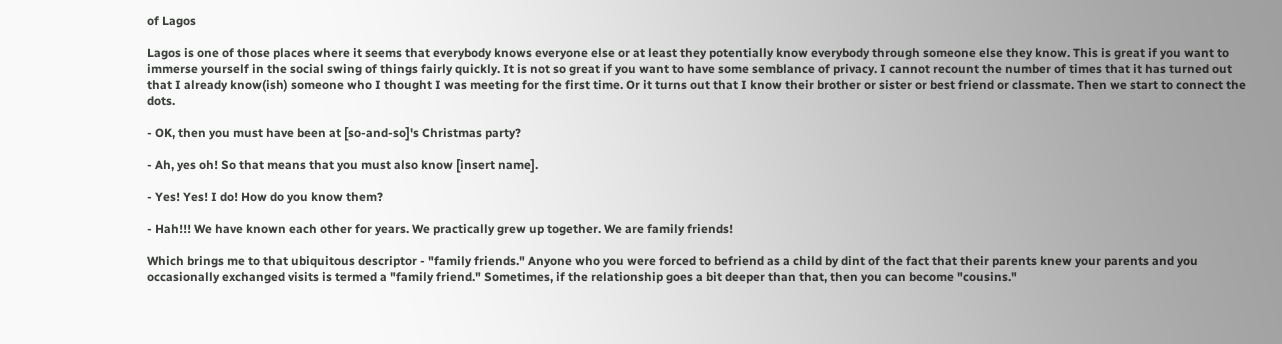of Lagos

Lagos is one of those places where it seems that everybody knows everyone else or at least they potentially know everybody through someone else they know. This is great if you want to immerse yourself in the social swing of things fairly quickly. It is not so great if you want to have some semblance of privacy. I cannot recount the number of times that it has turned out that I already know(ish) someone who I thought I was meeting for the first time. Or it turns out that I know their brother or sister or best friend or classmate. Then we start to connect the dots.

- OK, then you must have been at [so-and-so]'s Christmas party?

- Ah, yes oh! So that means that you must also know [insert name].

- Yes! Yes! I do! How do you know them?

- Hah!!! We have known each other for years. We practically grew up together. We are family friends!

Which brings me to that ubiquitous descriptor - "family friends." Anyone who you were forced to befriend as a child by dint of the fact that their parents knew your parents and you occasionally exchanged visits is termed a "family friend." Sometimes, if the relationship goes a bit deeper than that, then you can become "cousins."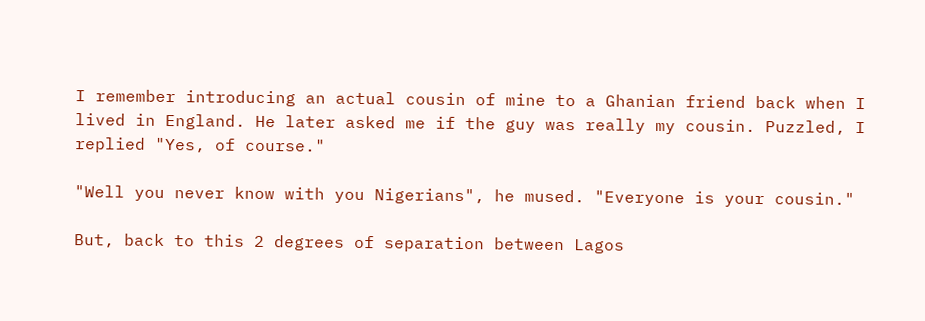I remember introducing an actual cousin of mine to a Ghanian friend back when I lived in England. He later asked me if the guy was really my cousin. Puzzled, I replied "Yes, of course."

"Well you never know with you Nigerians", he mused. "Everyone is your cousin."

But, back to this 2 degrees of separation between Lagos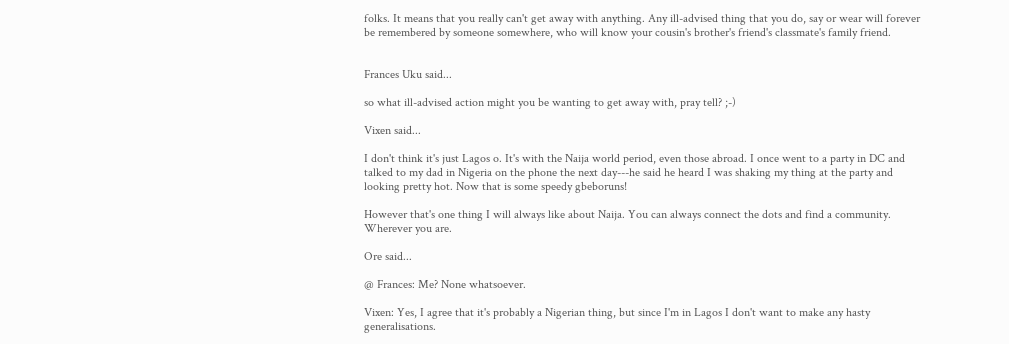folks. It means that you really can't get away with anything. Any ill-advised thing that you do, say or wear will forever be remembered by someone somewhere, who will know your cousin's brother's friend's classmate's family friend.


Frances Uku said...

so what ill-advised action might you be wanting to get away with, pray tell? ;-)

Vixen said...

I don't think it's just Lagos o. It's with the Naija world period, even those abroad. I once went to a party in DC and talked to my dad in Nigeria on the phone the next day---he said he heard I was shaking my thing at the party and looking pretty hot. Now that is some speedy gbeboruns!

However that's one thing I will always like about Naija. You can always connect the dots and find a community. Wherever you are.

Ore said...

@ Frances: Me? None whatsoever.

Vixen: Yes, I agree that it's probably a Nigerian thing, but since I'm in Lagos I don't want to make any hasty generalisations.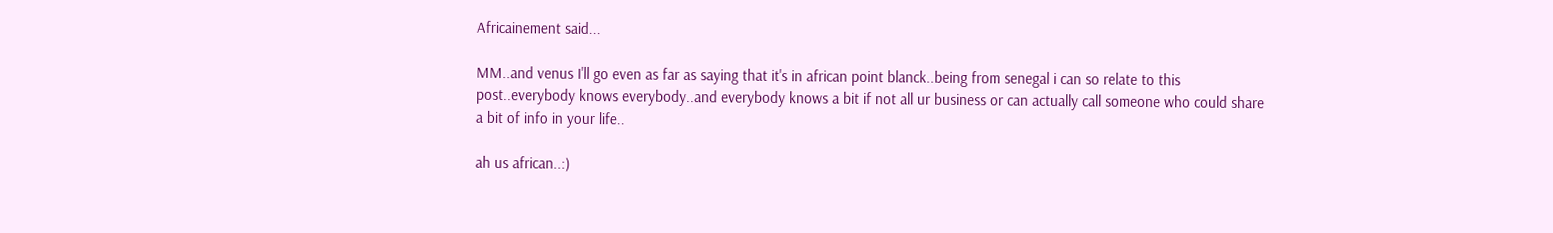Africainement said...

MM..and venus I'll go even as far as saying that it's in african point blanck..being from senegal i can so relate to this post..everybody knows everybody..and everybody knows a bit if not all ur business or can actually call someone who could share a bit of info in your life..

ah us african..:)